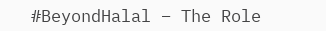#BeyondHalal – The Role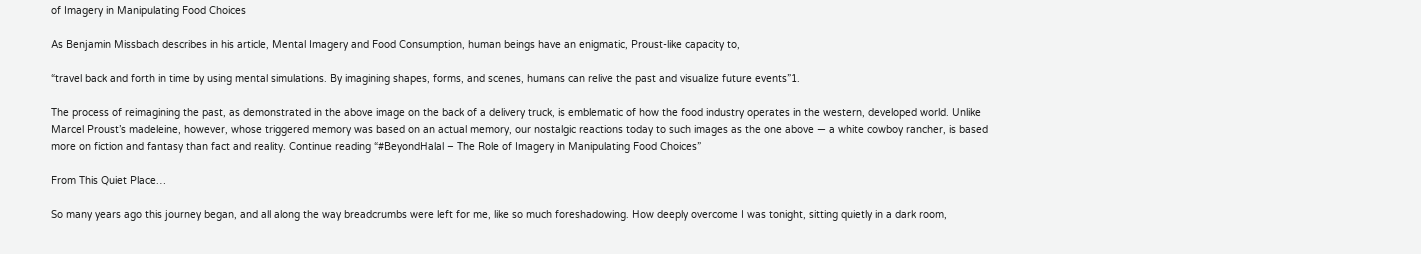of Imagery in Manipulating Food Choices

As Benjamin Missbach describes in his article, Mental Imagery and Food Consumption, human beings have an enigmatic, Proust-like capacity to,

“travel back and forth in time by using mental simulations. By imagining shapes, forms, and scenes, humans can relive the past and visualize future events”1.

The process of reimagining the past, as demonstrated in the above image on the back of a delivery truck, is emblematic of how the food industry operates in the western, developed world. Unlike Marcel Proust’s madeleine, however, whose triggered memory was based on an actual memory, our nostalgic reactions today to such images as the one above — a white cowboy rancher, is based more on fiction and fantasy than fact and reality. Continue reading “#BeyondHalal – The Role of Imagery in Manipulating Food Choices”

From This Quiet Place…

So many years ago this journey began, and all along the way breadcrumbs were left for me, like so much foreshadowing. How deeply overcome I was tonight, sitting quietly in a dark room,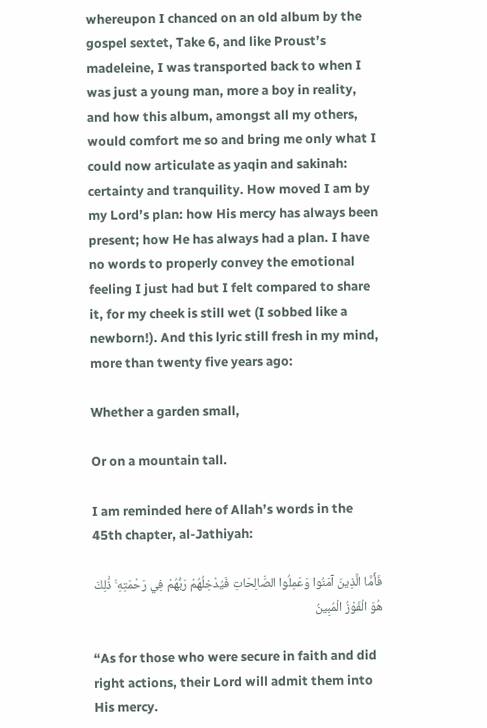whereupon I chanced on an old album by the gospel sextet, Take 6, and like Proust’s madeleine, I was transported back to when I was just a young man, more a boy in reality, and how this album, amongst all my others, would comfort me so and bring me only what I could now articulate as yaqin and sakinah: certainty and tranquility. How moved I am by my Lord’s plan: how His mercy has always been present; how He has always had a plan. I have no words to properly convey the emotional feeling I just had but I felt compared to share it, for my cheek is still wet (I sobbed like a newborn!). And this lyric still fresh in my mind, more than twenty five years ago:

Whether a garden small,

Or on a mountain tall.

I am reminded here of Allah’s words in the 45th chapter, al-Jathiyah:

فَأَمَّا الَّذِينَ آمَنُوا وَعَمِلُوا الصَّالِحَاتِ فَيُدْخِلُهُمْ رَبُّهُمْ فِي رَحْمَتِهِ ۚ ذَٰلِكَ هُوَ الْفَوْزُ الْمُبِينُ

“As for those who were secure in faith and did right actions, their Lord will admit them into His mercy.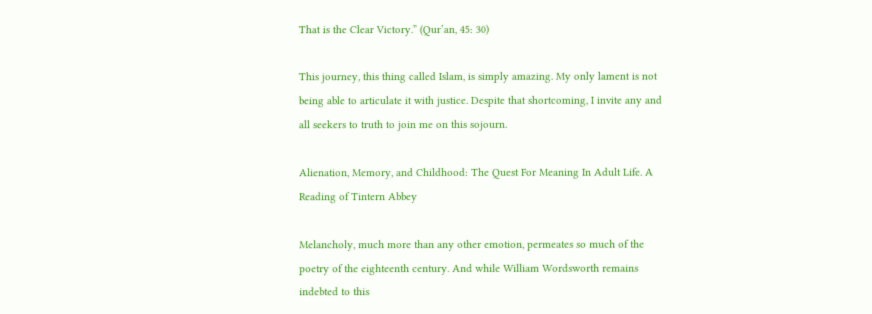That is the Clear Victory.” (Qur’an, 45: 30)

This journey, this thing called Islam, is simply amazing. My only lament is not being able to articulate it with justice. Despite that shortcoming, I invite any and all seekers to truth to join me on this sojourn.

Alienation, Memory, and Childhood: The Quest For Meaning In Adult Life. A Reading of Tintern Abbey

Melancholy, much more than any other emotion, permeates so much of the poetry of the eighteenth century. And while William Wordsworth remains indebted to this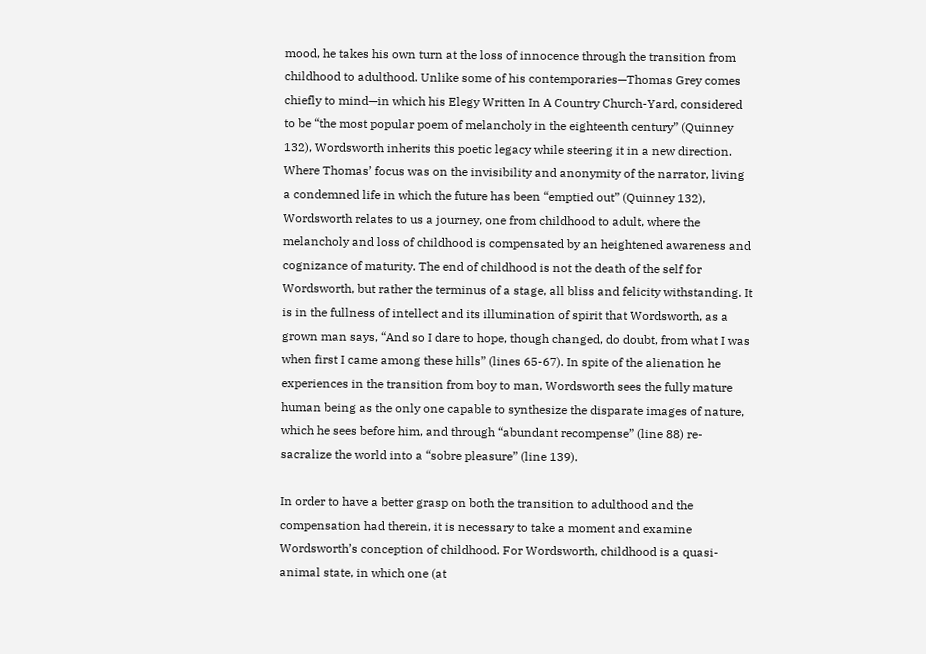mood, he takes his own turn at the loss of innocence through the transition from childhood to adulthood. Unlike some of his contemporaries—Thomas Grey comes chiefly to mind—in which his Elegy Written In A Country Church-Yard, considered to be “the most popular poem of melancholy in the eighteenth century” (Quinney 132), Wordsworth inherits this poetic legacy while steering it in a new direction. Where Thomas’ focus was on the invisibility and anonymity of the narrator, living a condemned life in which the future has been “emptied out” (Quinney 132), Wordsworth relates to us a journey, one from childhood to adult, where the melancholy and loss of childhood is compensated by an heightened awareness and cognizance of maturity. The end of childhood is not the death of the self for Wordsworth, but rather the terminus of a stage, all bliss and felicity withstanding. It is in the fullness of intellect and its illumination of spirit that Wordsworth, as a grown man says, “And so I dare to hope, though changed, do doubt, from what I was when first I came among these hills” (lines 65-67). In spite of the alienation he experiences in the transition from boy to man, Wordsworth sees the fully mature human being as the only one capable to synthesize the disparate images of nature, which he sees before him, and through “abundant recompense” (line 88) re-sacralize the world into a “sobre pleasure” (line 139).

In order to have a better grasp on both the transition to adulthood and the compensation had therein, it is necessary to take a moment and examine Wordsworth’s conception of childhood. For Wordsworth, childhood is a quasi-animal state, in which one (at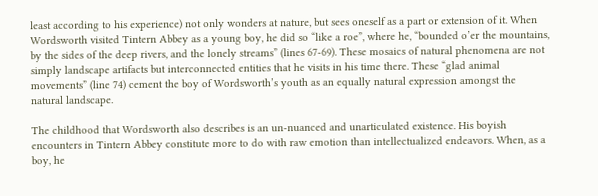least according to his experience) not only wonders at nature, but sees oneself as a part or extension of it. When Wordsworth visited Tintern Abbey as a young boy, he did so “like a roe”, where he, “bounded o’er the mountains, by the sides of the deep rivers, and the lonely streams” (lines 67-69). These mosaics of natural phenomena are not simply landscape artifacts but interconnected entities that he visits in his time there. These “glad animal movements” (line 74) cement the boy of Wordsworth’s youth as an equally natural expression amongst the natural landscape.

The childhood that Wordsworth also describes is an un-nuanced and unarticulated existence. His boyish encounters in Tintern Abbey constitute more to do with raw emotion than intellectualized endeavors. When, as a boy, he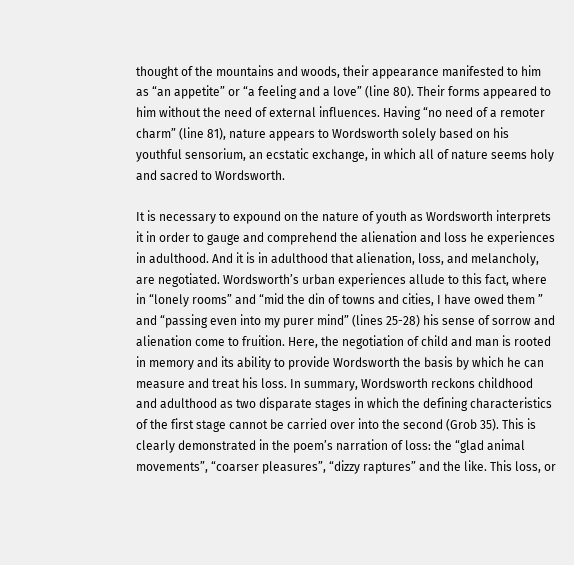thought of the mountains and woods, their appearance manifested to him as “an appetite” or “a feeling and a love” (line 80). Their forms appeared to him without the need of external influences. Having “no need of a remoter charm” (line 81), nature appears to Wordsworth solely based on his youthful sensorium, an ecstatic exchange, in which all of nature seems holy and sacred to Wordsworth.

It is necessary to expound on the nature of youth as Wordsworth interprets it in order to gauge and comprehend the alienation and loss he experiences in adulthood. And it is in adulthood that alienation, loss, and melancholy, are negotiated. Wordsworth’s urban experiences allude to this fact, where in “lonely rooms” and “mid the din of towns and cities, I have owed them ” and “passing even into my purer mind” (lines 25-28) his sense of sorrow and alienation come to fruition. Here, the negotiation of child and man is rooted in memory and its ability to provide Wordsworth the basis by which he can measure and treat his loss. In summary, Wordsworth reckons childhood and adulthood as two disparate stages in which the defining characteristics of the first stage cannot be carried over into the second (Grob 35). This is clearly demonstrated in the poem’s narration of loss: the “glad animal movements”, “coarser pleasures”, “dizzy raptures” and the like. This loss, or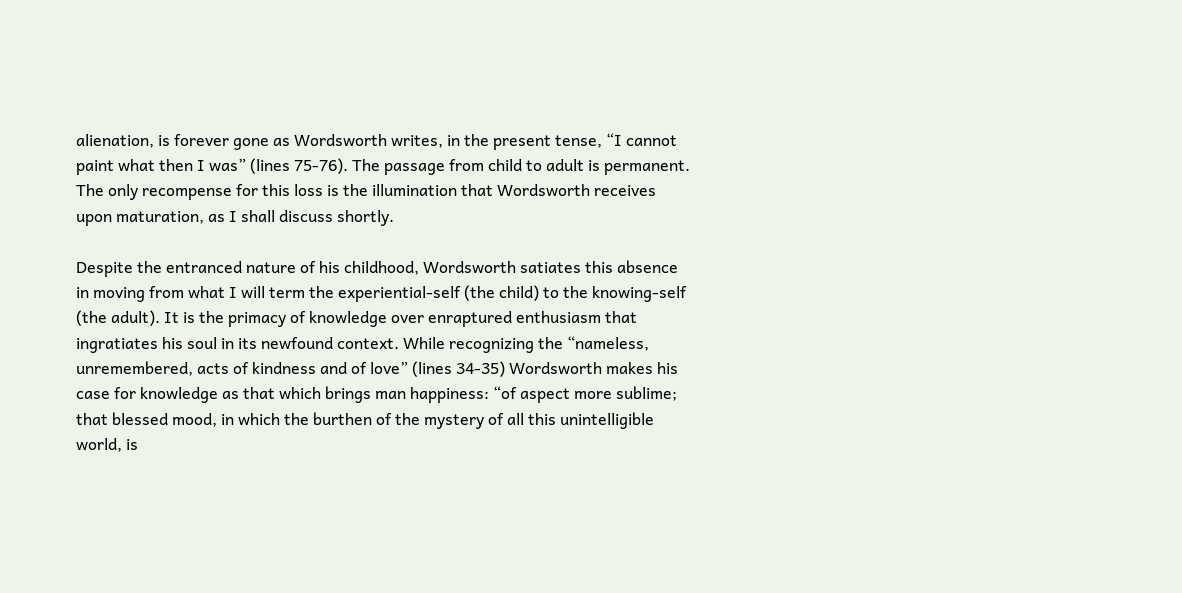alienation, is forever gone as Wordsworth writes, in the present tense, “I cannot paint what then I was” (lines 75-76). The passage from child to adult is permanent. The only recompense for this loss is the illumination that Wordsworth receives upon maturation, as I shall discuss shortly.

Despite the entranced nature of his childhood, Wordsworth satiates this absence in moving from what I will term the experiential-self (the child) to the knowing-self (the adult). It is the primacy of knowledge over enraptured enthusiasm that ingratiates his soul in its newfound context. While recognizing the “nameless, unremembered, acts of kindness and of love” (lines 34-35) Wordsworth makes his case for knowledge as that which brings man happiness: “of aspect more sublime; that blessed mood, in which the burthen of the mystery of all this unintelligible world, is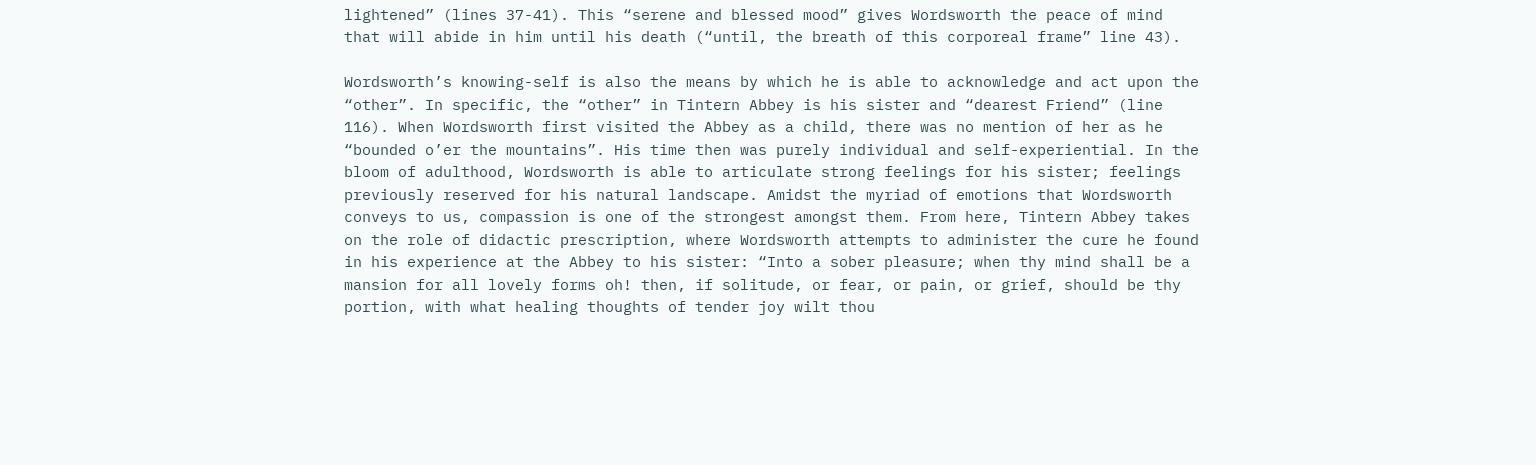lightened” (lines 37-41). This “serene and blessed mood” gives Wordsworth the peace of mind that will abide in him until his death (“until, the breath of this corporeal frame” line 43).

Wordsworth’s knowing-self is also the means by which he is able to acknowledge and act upon the “other”. In specific, the “other” in Tintern Abbey is his sister and “dearest Friend” (line 116). When Wordsworth first visited the Abbey as a child, there was no mention of her as he “bounded o’er the mountains”. His time then was purely individual and self-experiential. In the bloom of adulthood, Wordsworth is able to articulate strong feelings for his sister; feelings previously reserved for his natural landscape. Amidst the myriad of emotions that Wordsworth conveys to us, compassion is one of the strongest amongst them. From here, Tintern Abbey takes on the role of didactic prescription, where Wordsworth attempts to administer the cure he found in his experience at the Abbey to his sister: “Into a sober pleasure; when thy mind shall be a mansion for all lovely forms oh! then, if solitude, or fear, or pain, or grief, should be thy portion, with what healing thoughts of tender joy wilt thou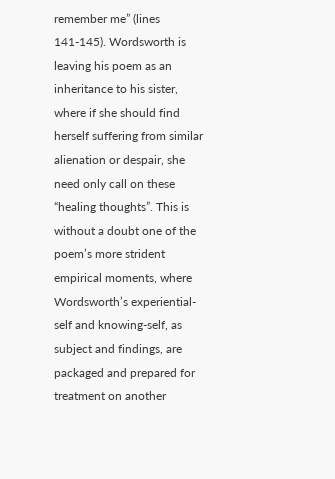remember me” (lines 141-145). Wordsworth is leaving his poem as an inheritance to his sister, where if she should find herself suffering from similar alienation or despair, she need only call on these “healing thoughts”. This is without a doubt one of the poem’s more strident empirical moments, where Wordsworth’s experiential-self and knowing-self, as subject and findings, are packaged and prepared for treatment on another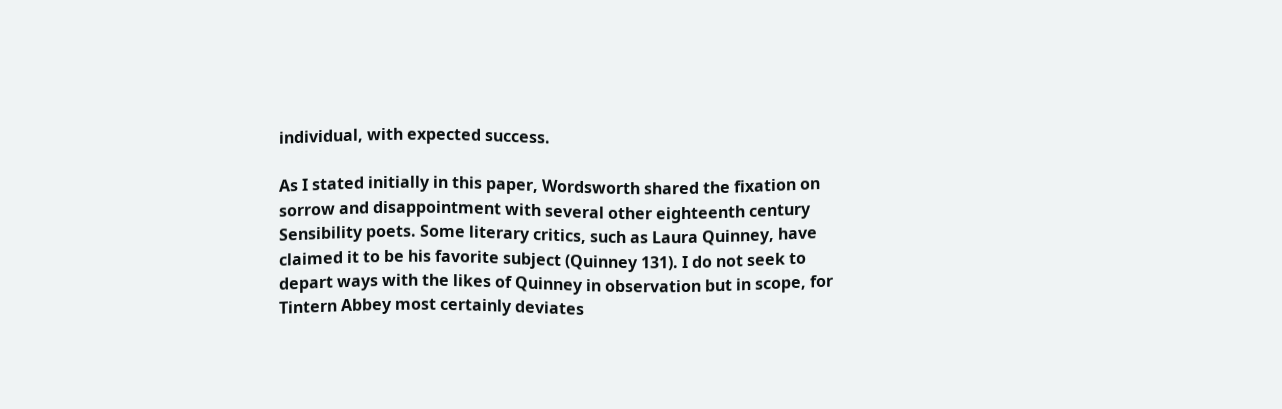individual, with expected success.

As I stated initially in this paper, Wordsworth shared the fixation on sorrow and disappointment with several other eighteenth century Sensibility poets. Some literary critics, such as Laura Quinney, have claimed it to be his favorite subject (Quinney 131). I do not seek to depart ways with the likes of Quinney in observation but in scope, for Tintern Abbey most certainly deviates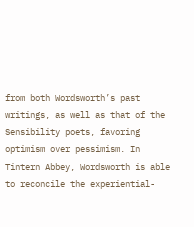from both Wordsworth’s past writings, as well as that of the Sensibility poets, favoring optimism over pessimism. In Tintern Abbey, Wordsworth is able to reconcile the experiential-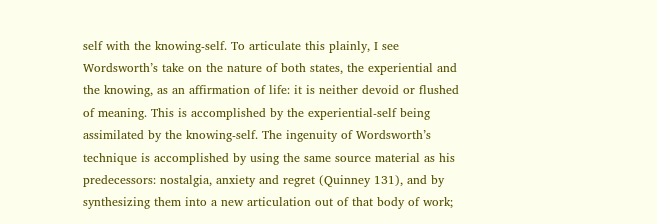self with the knowing-self. To articulate this plainly, I see Wordsworth’s take on the nature of both states, the experiential and the knowing, as an affirmation of life: it is neither devoid or flushed of meaning. This is accomplished by the experiential-self being assimilated by the knowing-self. The ingenuity of Wordsworth’s technique is accomplished by using the same source material as his predecessors: nostalgia, anxiety and regret (Quinney 131), and by synthesizing them into a new articulation out of that body of work;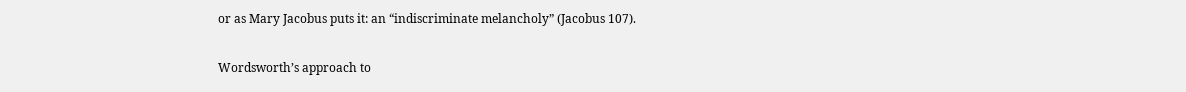or as Mary Jacobus puts it: an “indiscriminate melancholy” (Jacobus 107).

Wordsworth’s approach to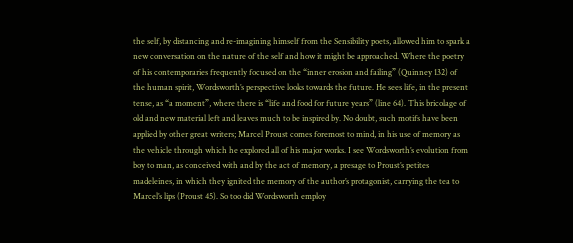the self, by distancing and re-imagining himself from the Sensibility poets, allowed him to spark a new conversation on the nature of the self and how it might be approached. Where the poetry of his contemporaries frequently focused on the “inner erosion and failing” (Quinney 132) of the human spirit, Wordsworth’s perspective looks towards the future. He sees life, in the present tense, as “a moment”, where there is “life and food for future years” (line 64). This bricolage of old and new material left and leaves much to be inspired by. No doubt, such motifs have been applied by other great writers; Marcel Proust comes foremost to mind, in his use of memory as the vehicle through which he explored all of his major works. I see Wordsworth’s evolution from boy to man, as conceived with and by the act of memory, a presage to Proust’s petites madeleines, in which they ignited the memory of the author’s protagonist, carrying the tea to Marcel’s lips (Proust 45). So too did Wordsworth employ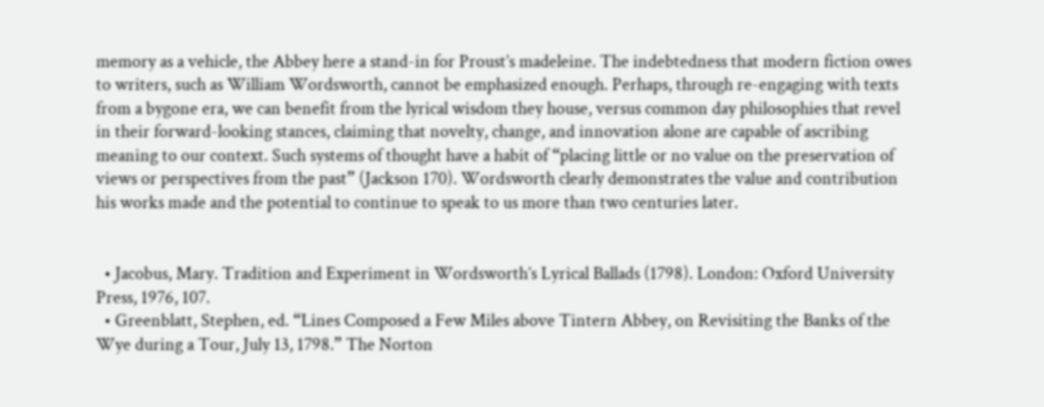memory as a vehicle, the Abbey here a stand-in for Proust’s madeleine. The indebtedness that modern fiction owes to writers, such as William Wordsworth, cannot be emphasized enough. Perhaps, through re-engaging with texts from a bygone era, we can benefit from the lyrical wisdom they house, versus common day philosophies that revel in their forward-looking stances, claiming that novelty, change, and innovation alone are capable of ascribing meaning to our context. Such systems of thought have a habit of “placing little or no value on the preservation of views or perspectives from the past” (Jackson 170). Wordsworth clearly demonstrates the value and contribution his works made and the potential to continue to speak to us more than two centuries later.


  • Jacobus, Mary. Tradition and Experiment in Wordsworth’s Lyrical Ballads (1798). London: Oxford University Press, 1976, 107.
  • Greenblatt, Stephen, ed. “Lines Composed a Few Miles above Tintern Abbey, on Revisiting the Banks of the Wye during a Tour, July 13, 1798.” The Norton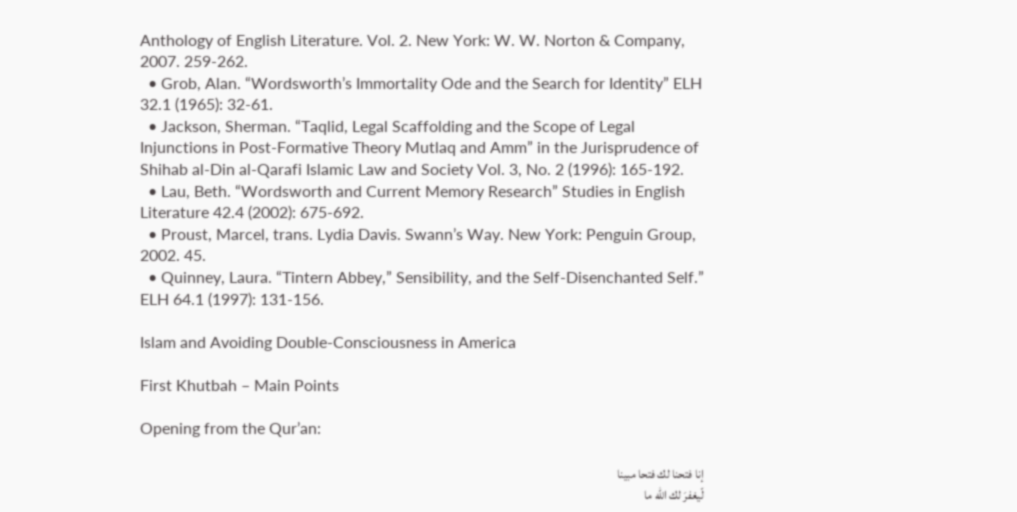Anthology of English Literature. Vol. 2. New York: W. W. Norton & Company, 2007. 259-262.
  • Grob, Alan. “Wordsworth’s Immortality Ode and the Search for Identity” ELH 32.1 (1965): 32-61.
  • Jackson, Sherman. “Taqlid, Legal Scaffolding and the Scope of Legal Injunctions in Post-Formative Theory Mutlaq and Amm” in the Jurisprudence of Shihab al-Din al-Qarafi Islamic Law and Society Vol. 3, No. 2 (1996): 165-192.
  • Lau, Beth. “Wordsworth and Current Memory Research” Studies in English Literature 42.4 (2002): 675-692.
  • Proust, Marcel, trans. Lydia Davis. Swann’s Way. New York: Penguin Group, 2002. 45.
  • Quinney, Laura. “Tintern Abbey,” Sensibility, and the Self-Disenchanted Self.” ELH 64.1 (1997): 131-156.

Islam and Avoiding Double-Consciousness in America

First Khutbah – Main Points

Opening from the Qur’an:

إنا فتحنا لك فتحا مبينا
لّيغفرَ لك الله ما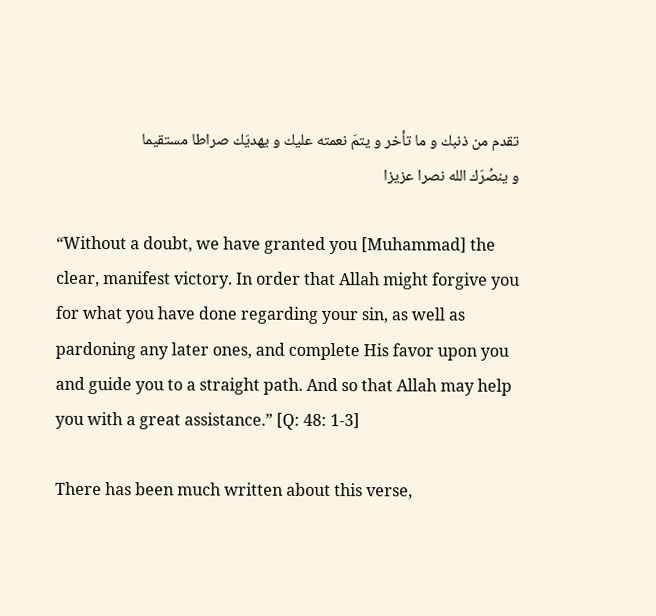تقدم من ذنبك و ما تأخر و يتمَ نعمته عليك و يهديَك صراطا مستقيما
و ينصُرَك الله نصرا عزيزا

“Without a doubt, we have granted you [Muhammad] the clear, manifest victory. In order that Allah might forgive you for what you have done regarding your sin, as well as pardoning any later ones, and complete His favor upon you and guide you to a straight path. And so that Allah may help you with a great assistance.” [Q: 48: 1‐3]

There has been much written about this verse,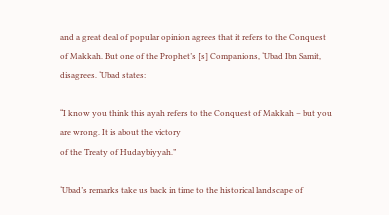and a great deal of popular opinion agrees that it refers to the Conquest of Makkah. But one of the Prophet’s [s] Companions, ‘Ubad Ibn Samit, disagrees. ‘Ubad states:

“I know you think this ayah refers to the Conquest of Makkah – but you are wrong. It is about the victory
of the Treaty of Hudaybiyyah.”

‘Ubad’s remarks take us back in time to the historical landscape of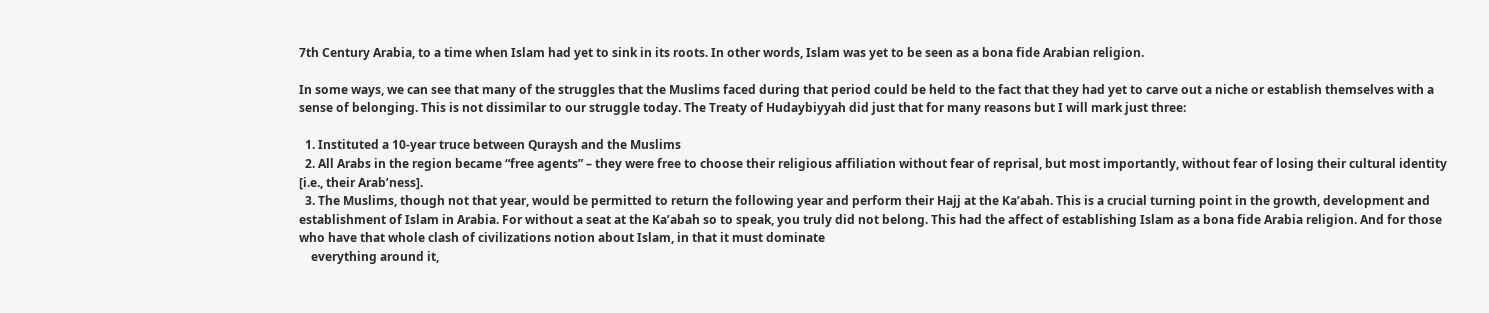7th Century Arabia, to a time when Islam had yet to sink in its roots. In other words, Islam was yet to be seen as a bona fide Arabian religion.

In some ways, we can see that many of the struggles that the Muslims faced during that period could be held to the fact that they had yet to carve out a niche or establish themselves with a sense of belonging. This is not dissimilar to our struggle today. The Treaty of Hudaybiyyah did just that for many reasons but I will mark just three:

  1. Instituted a 10-year truce between Quraysh and the Muslims
  2. All Arabs in the region became “free agents” – they were free to choose their religious affiliation without fear of reprisal, but most importantly, without fear of losing their cultural identity [i.e., their Arab’ness].
  3. The Muslims, though not that year, would be permitted to return the following year and perform their Hajj at the Ka’abah. This is a crucial turning point in the growth, development and establishment of Islam in Arabia. For without a seat at the Ka’abah so to speak, you truly did not belong. This had the affect of establishing Islam as a bona fide Arabia religion. And for those who have that whole clash of civilizations notion about Islam, in that it must dominate
    everything around it,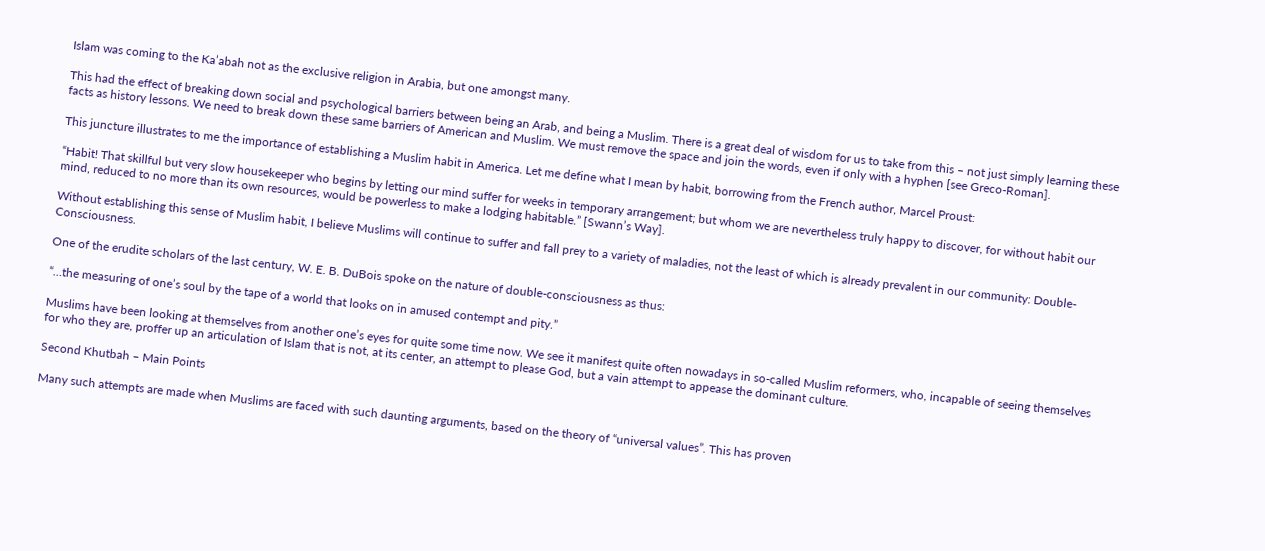Islam was coming to the Ka’abah not as the exclusive religion in Arabia, but one amongst many.

This had the effect of breaking down social and psychological barriers between being an Arab, and being a Muslim. There is a great deal of wisdom for us to take from this – not just simply learning these facts as history lessons. We need to break down these same barriers of American and Muslim. We must remove the space and join the words, even if only with a hyphen [see Greco‐Roman].

This juncture illustrates to me the importance of establishing a Muslim habit in America. Let me define what I mean by habit, borrowing from the French author, Marcel Proust:

“Habit! That skillful but very slow housekeeper who begins by letting our mind suffer for weeks in temporary arrangement; but whom we are nevertheless truly happy to discover, for without habit our mind, reduced to no more than its own resources, would be powerless to make a lodging habitable.” [Swann’s Way].

Without establishing this sense of Muslim habit, I believe Muslims will continue to suffer and fall prey to a variety of maladies, not the least of which is already prevalent in our community: Double-Consciousness.

One of the erudite scholars of the last century, W. E. B. DuBois spoke on the nature of double-consciousness as thus:

“…the measuring of one’s soul by the tape of a world that looks on in amused contempt and pity.”

Muslims have been looking at themselves from another one’s eyes for quite some time now. We see it manifest quite often nowadays in so‐called Muslim reformers, who, incapable of seeing themselves for who they are, proffer up an articulation of Islam that is not, at its center, an attempt to please God, but a vain attempt to appease the dominant culture.

Second Khutbah – Main Points

Many such attempts are made when Muslims are faced with such daunting arguments, based on the theory of “universal values”. This has proven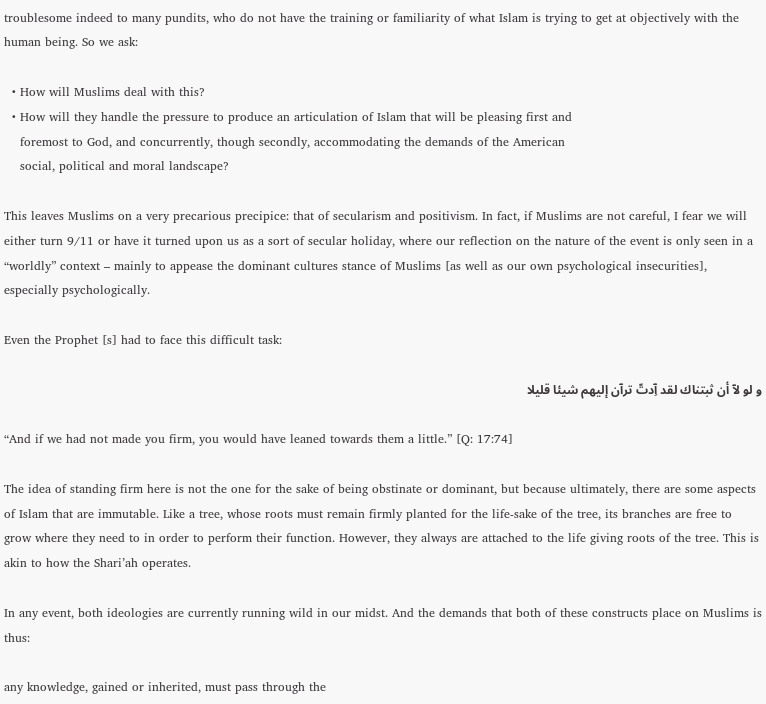troublesome indeed to many pundits, who do not have the training or familiarity of what Islam is trying to get at objectively with the human being. So we ask:

  • How will Muslims deal with this?
  • How will they handle the pressure to produce an articulation of Islam that will be pleasing first and
    foremost to God, and concurrently, though secondly, accommodating the demands of the American
    social, political and moral landscape?

This leaves Muslims on a very precarious precipice: that of secularism and positivism. In fact, if Muslims are not careful, I fear we will either turn 9/11 or have it turned upon us as a sort of secular holiday, where our reflection on the nature of the event is only seen in a “worldly” context – mainly to appease the dominant cultures stance of Muslims [as well as our own psychological insecurities], especially psychologically.

Even the Prophet [s] had to face this difficult task:

و لو لآ أن ثبتناك لقد آِدتّ ترآن إليهم شيئا قليلا

“And if we had not made you firm, you would have leaned towards them a little.” [Q: 17:74]

The idea of standing firm here is not the one for the sake of being obstinate or dominant, but because ultimately, there are some aspects of Islam that are immutable. Like a tree, whose roots must remain firmly planted for the life‐sake of the tree, its branches are free to grow where they need to in order to perform their function. However, they always are attached to the life giving roots of the tree. This is akin to how the Shari’ah operates.

In any event, both ideologies are currently running wild in our midst. And the demands that both of these constructs place on Muslims is thus:

any knowledge, gained or inherited, must pass through the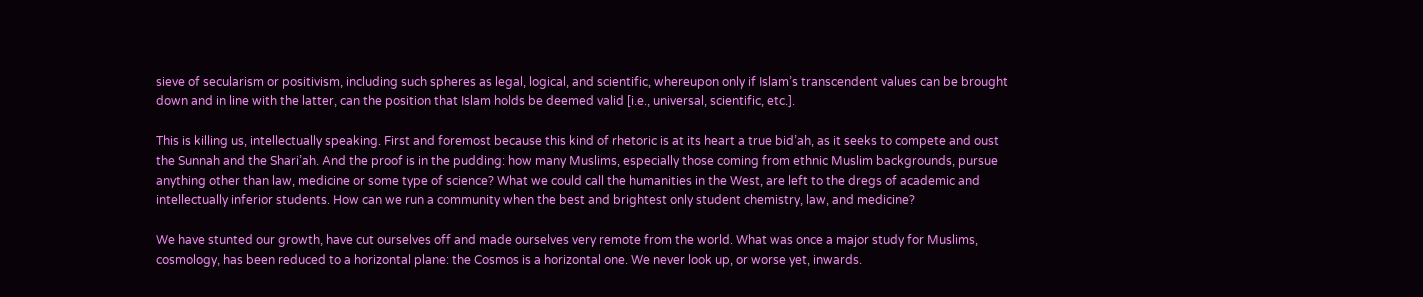sieve of secularism or positivism, including such spheres as legal, logical, and scientific, whereupon only if Islam’s transcendent values can be brought down and in line with the latter, can the position that Islam holds be deemed valid [i.e., universal, scientific, etc.].

This is killing us, intellectually speaking. First and foremost because this kind of rhetoric is at its heart a true bid’ah, as it seeks to compete and oust the Sunnah and the Shari’ah. And the proof is in the pudding: how many Muslims, especially those coming from ethnic Muslim backgrounds, pursue anything other than law, medicine or some type of science? What we could call the humanities in the West, are left to the dregs of academic and intellectually inferior students. How can we run a community when the best and brightest only student chemistry, law, and medicine?

We have stunted our growth, have cut ourselves off and made ourselves very remote from the world. What was once a major study for Muslims, cosmology, has been reduced to a horizontal plane: the Cosmos is a horizontal one. We never look up, or worse yet, inwards.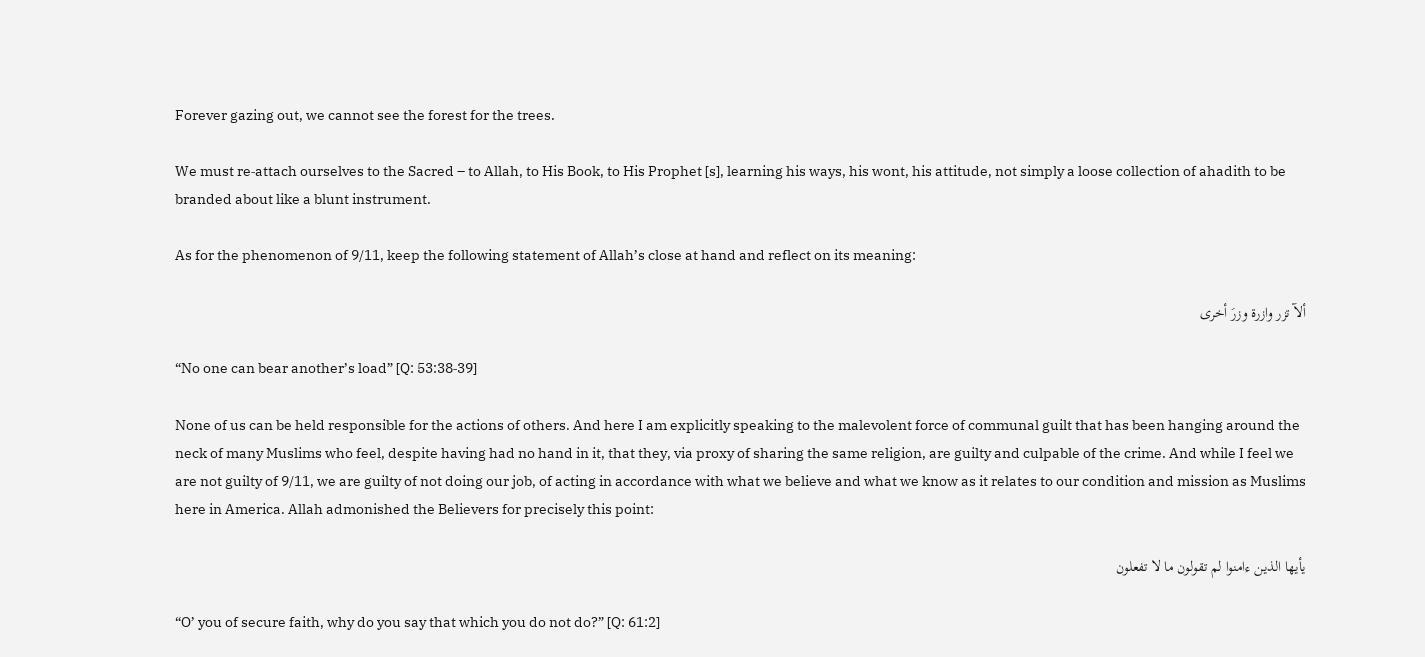Forever gazing out, we cannot see the forest for the trees.

We must re‐attach ourselves to the Sacred – to Allah, to His Book, to His Prophet [s], learning his ways, his wont, his attitude, not simply a loose collection of ahadith to be branded about like a blunt instrument.

As for the phenomenon of 9/11, keep the following statement of Allah’s close at hand and reflect on its meaning:

ألآ تزر وازرة وزرَ أخرى

“No one can bear another’s load” [Q: 53:38‐39]

None of us can be held responsible for the actions of others. And here I am explicitly speaking to the malevolent force of communal guilt that has been hanging around the neck of many Muslims who feel, despite having had no hand in it, that they, via proxy of sharing the same religion, are guilty and culpable of the crime. And while I feel we are not guilty of 9/11, we are guilty of not doing our job, of acting in accordance with what we believe and what we know as it relates to our condition and mission as Muslims here in America. Allah admonished the Believers for precisely this point:

يأيها الذين ءامنوا لم تقولون ما لا تفعلون

“O’ you of secure faith, why do you say that which you do not do?” [Q: 61:2]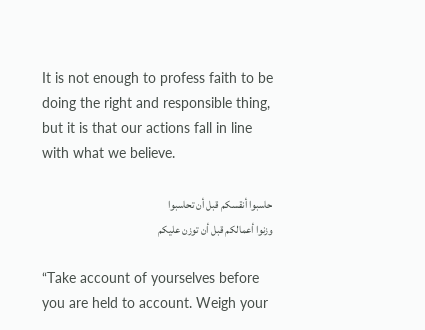It is not enough to profess faith to be doing the right and responsible thing, but it is that our actions fall in line with what we believe.

حاسبوا أنقسكم قبل أن تحاسبوا
وزنوا أعمالكم قبل أن توزن عليكم

“Take account of yourselves before you are held to account. Weigh your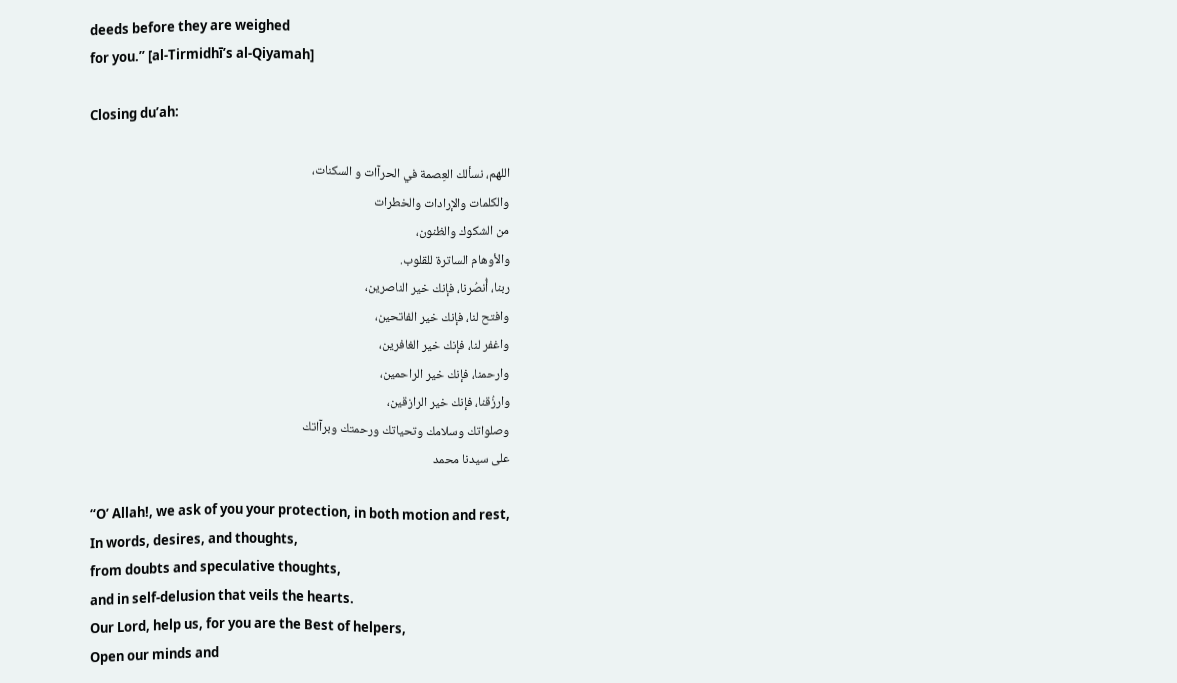deeds before they are weighed
for you.” [al-Tirmidhī’s al‐Qiyamah]

Closing du’ah:

اللهم، نسألك العِصمة في الحرآات و السكنات،
والكلمات والإرادات والخطرات
من الشكوك والظنون،
والأوهام الساترة للقلوب.
ربنا، أُنصُرنا، فإنك خير الناصرين،
وافتح لنا، فإنك خير الفاتحين،
واغفر لنا، فإنك خير الغافرين،
وارحمنا، فإنك خير الراحمين،
وارزُقنا، فإنك خير الرازقين،
وصلواتك وسلامك وتحياتك ورحمتك وبرآاتك
على سيدنا محمد

“O’ Allah!, we ask of you your protection, in both motion and rest,
In words, desires, and thoughts,
from doubts and speculative thoughts,
and in self‐delusion that veils the hearts.
Our Lord, help us, for you are the Best of helpers,
Open our minds and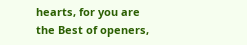hearts, for you are the Best of openers,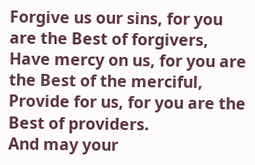Forgive us our sins, for you are the Best of forgivers,
Have mercy on us, for you are the Best of the merciful,
Provide for us, for you are the Best of providers.
And may your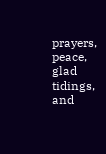prayers, peace, glad tidings, and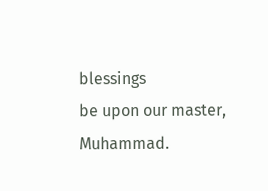blessings
be upon our master, Muhammad.